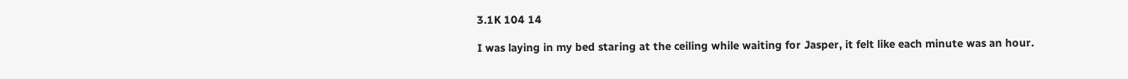3.1K 104 14

I was laying in my bed staring at the ceiling while waiting for Jasper, it felt like each minute was an hour.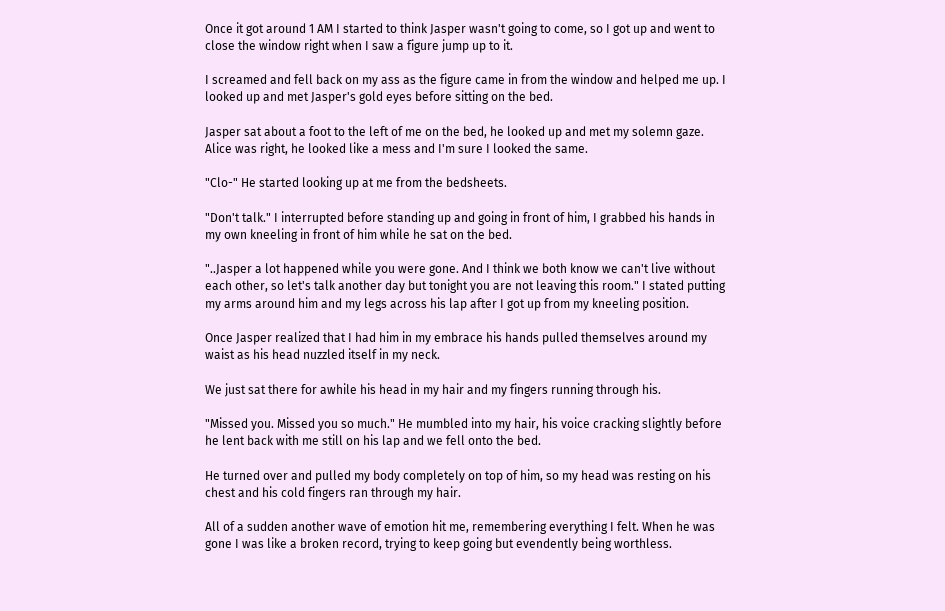Once it got around 1 AM I started to think Jasper wasn't going to come, so I got up and went to close the window right when I saw a figure jump up to it.

I screamed and fell back on my ass as the figure came in from the window and helped me up. I looked up and met Jasper's gold eyes before sitting on the bed.

Jasper sat about a foot to the left of me on the bed, he looked up and met my solemn gaze. Alice was right, he looked like a mess and I'm sure I looked the same.

"Clo-" He started looking up at me from the bedsheets.

"Don't talk." I interrupted before standing up and going in front of him, I grabbed his hands in my own kneeling in front of him while he sat on the bed.

"..Jasper a lot happened while you were gone. And I think we both know we can't live without each other, so let's talk another day but tonight you are not leaving this room." I stated putting my arms around him and my legs across his lap after I got up from my kneeling position.

Once Jasper realized that I had him in my embrace his hands pulled themselves around my waist as his head nuzzled itself in my neck.

We just sat there for awhile his head in my hair and my fingers running through his.

"Missed you. Missed you so much." He mumbled into my hair, his voice cracking slightly before he lent back with me still on his lap and we fell onto the bed.

He turned over and pulled my body completely on top of him, so my head was resting on his chest and his cold fingers ran through my hair.

All of a sudden another wave of emotion hit me, remembering everything I felt. When he was gone I was like a broken record, trying to keep going but evendently being worthless.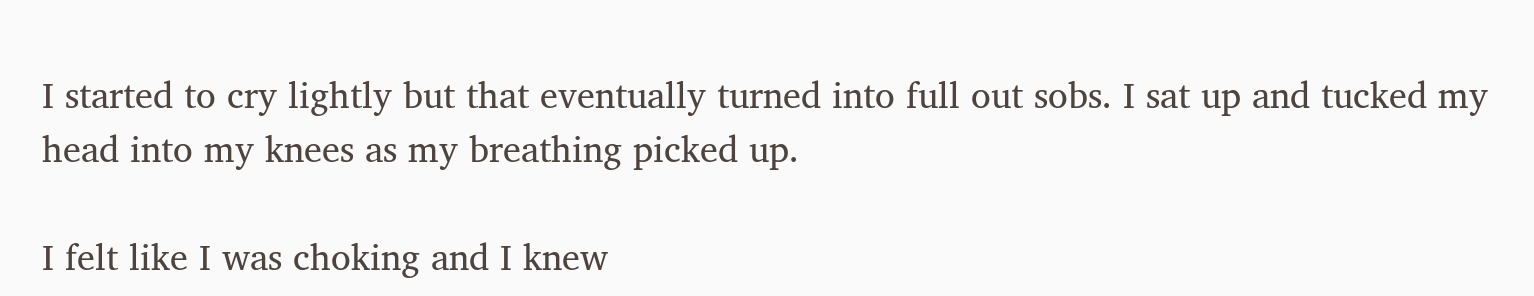I started to cry lightly but that eventually turned into full out sobs. I sat up and tucked my head into my knees as my breathing picked up.

I felt like I was choking and I knew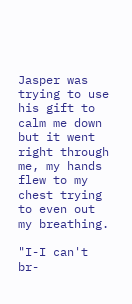Jasper was trying to use his gift to calm me down but it went right through me, my hands flew to my chest trying to even out my breathing.

"I-I can't br-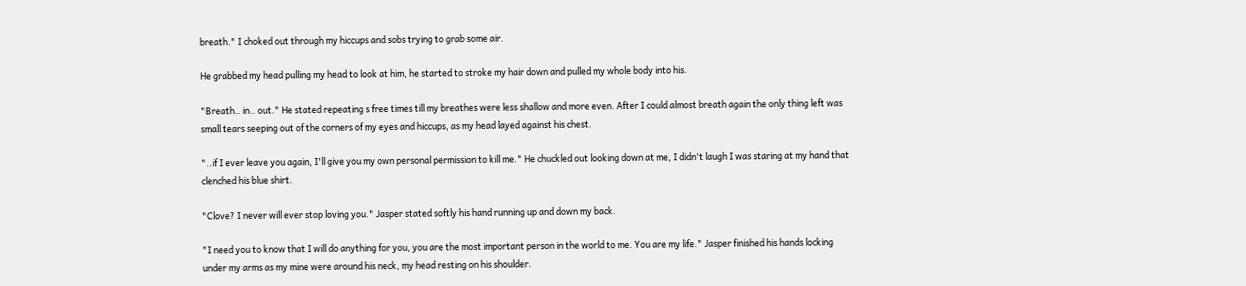breath." I choked out through my hiccups and sobs trying to grab some air.

He grabbed my head pulling my head to look at him, he started to stroke my hair down and pulled my whole body into his.

"Breath.. in.. out." He stated repeating s free times till my breathes were less shallow and more even. After I could almost breath again the only thing left was small tears seeping out of the corners of my eyes and hiccups, as my head layed against his chest.

"..if I ever leave you again, I'll give you my own personal permission to kill me." He chuckled out looking down at me, I didn't laugh I was staring at my hand that clenched his blue shirt.

"Clove? I never will ever stop loving you." Jasper stated softly his hand running up and down my back.

"I need you to know that I will do anything for you, you are the most important person in the world to me. You are my life." Jasper finished his hands locking under my arms as my mine were around his neck, my head resting on his shoulder.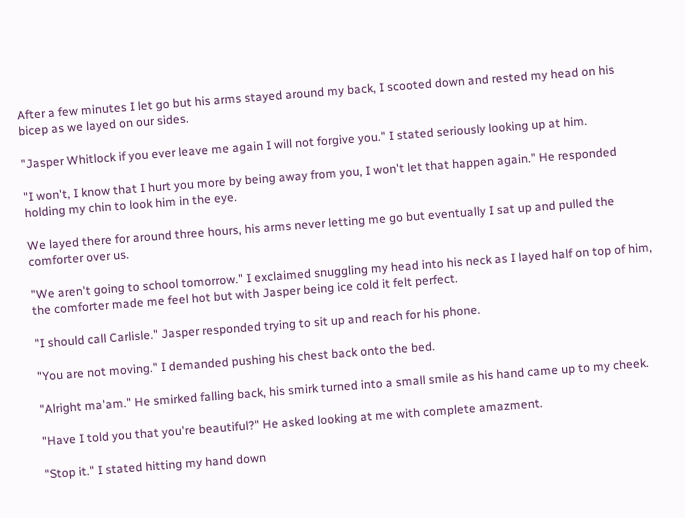After a few minutes I let go but his arms stayed around my back, I scooted down and rested my head on his bicep as we layed on our sides.

"Jasper Whitlock if you ever leave me again I will not forgive you." I stated seriously looking up at him.

"I won't, I know that I hurt you more by being away from you, I won't let that happen again." He responded holding my chin to look him in the eye.

We layed there for around three hours, his arms never letting me go but eventually I sat up and pulled the comforter over us.

"We aren't going to school tomorrow." I exclaimed snuggling my head into his neck as I layed half on top of him, the comforter made me feel hot but with Jasper being ice cold it felt perfect.

"I should call Carlisle." Jasper responded trying to sit up and reach for his phone.

"You are not moving." I demanded pushing his chest back onto the bed.

"Alright ma'am." He smirked falling back, his smirk turned into a small smile as his hand came up to my cheek.

"Have I told you that you're beautiful?" He asked looking at me with complete amazment.

"Stop it." I stated hitting my hand down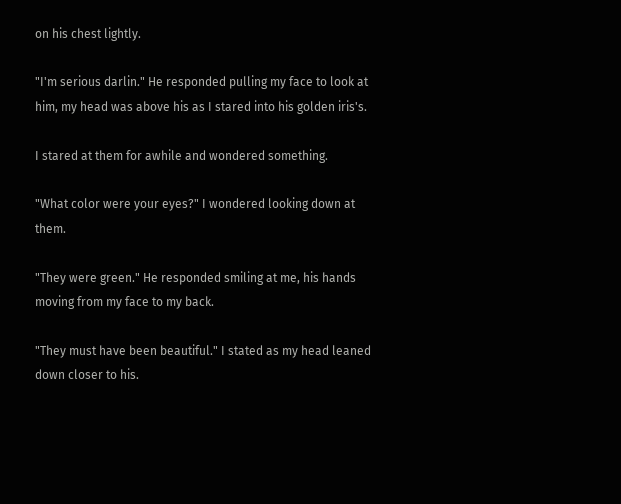on his chest lightly.

"I'm serious darlin." He responded pulling my face to look at him, my head was above his as I stared into his golden iris's.

I stared at them for awhile and wondered something.

"What color were your eyes?" I wondered looking down at them.

"They were green." He responded smiling at me, his hands moving from my face to my back.

"They must have been beautiful." I stated as my head leaned down closer to his.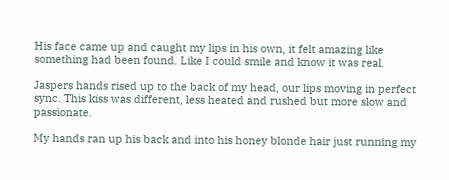His face came up and caught my lips in his own, it felt amazing like something had been found. Like I could smile and know it was real.

Jaspers hands rised up to the back of my head, our lips moving in perfect sync. This kiss was different, less heated and rushed but more slow and passionate.

My hands ran up his back and into his honey blonde hair just running my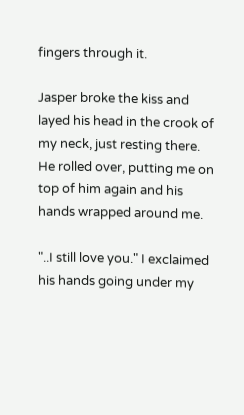fingers through it.

Jasper broke the kiss and layed his head in the crook of my neck, just resting there. He rolled over, putting me on top of him again and his hands wrapped around me.

"..I still love you." I exclaimed his hands going under my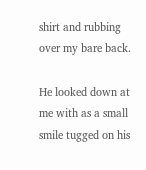shirt and rubbing over my bare back.

He looked down at me with as a small smile tugged on his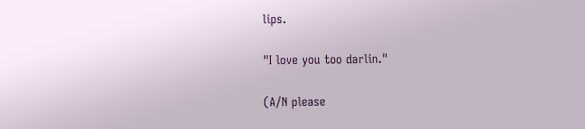lips.

"I love you too darlin."

(A/N please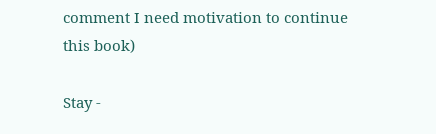comment I need motivation to continue this book)

Stay -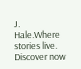J. Hale.Where stories live. Discover now